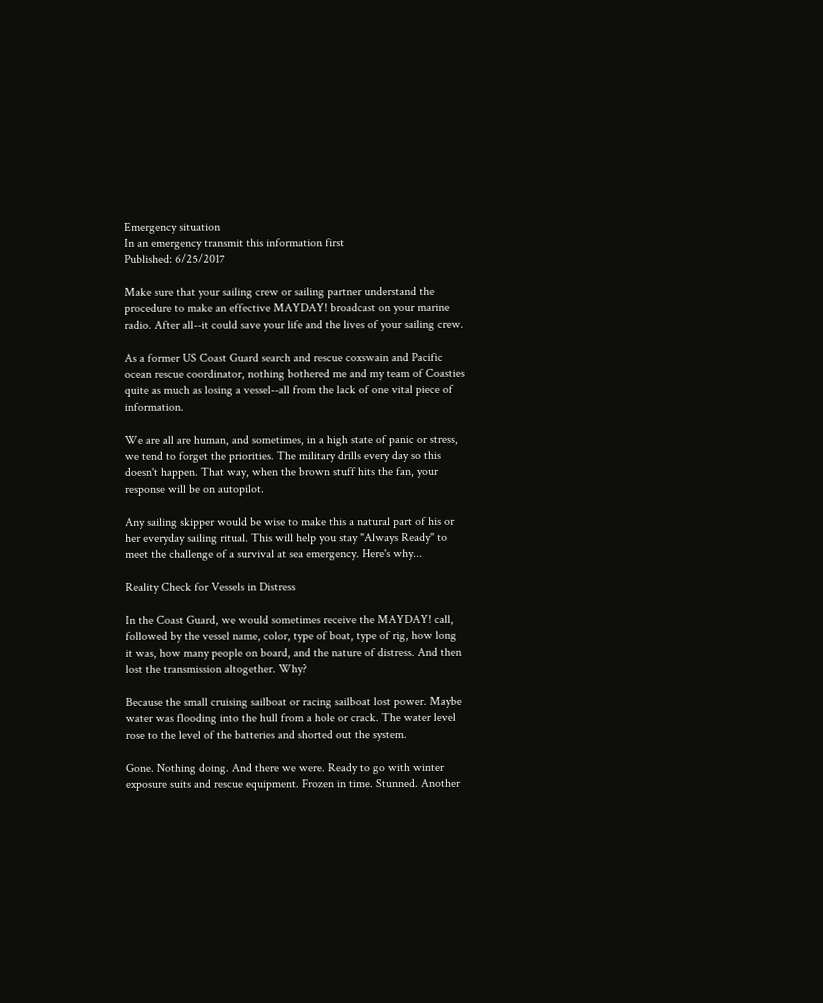Emergency situation
In an emergency transmit this information first
Published: 6/25/2017

Make sure that your sailing crew or sailing partner understand the procedure to make an effective MAYDAY! broadcast on your marine radio. After all--it could save your life and the lives of your sailing crew.

As a former US Coast Guard search and rescue coxswain and Pacific ocean rescue coordinator, nothing bothered me and my team of Coasties quite as much as losing a vessel--all from the lack of one vital piece of information.

We are all are human, and sometimes, in a high state of panic or stress, we tend to forget the priorities. The military drills every day so this doesn't happen. That way, when the brown stuff hits the fan, your response will be on autopilot.

Any sailing skipper would be wise to make this a natural part of his or her everyday sailing ritual. This will help you stay "Always Ready" to meet the challenge of a survival at sea emergency. Here's why...

Reality Check for Vessels in Distress

In the Coast Guard, we would sometimes receive the MAYDAY! call, followed by the vessel name, color, type of boat, type of rig, how long it was, how many people on board, and the nature of distress. And then lost the transmission altogether. Why?

Because the small cruising sailboat or racing sailboat lost power. Maybe water was flooding into the hull from a hole or crack. The water level rose to the level of the batteries and shorted out the system.

Gone. Nothing doing. And there we were. Ready to go with winter exposure suits and rescue equipment. Frozen in time. Stunned. Another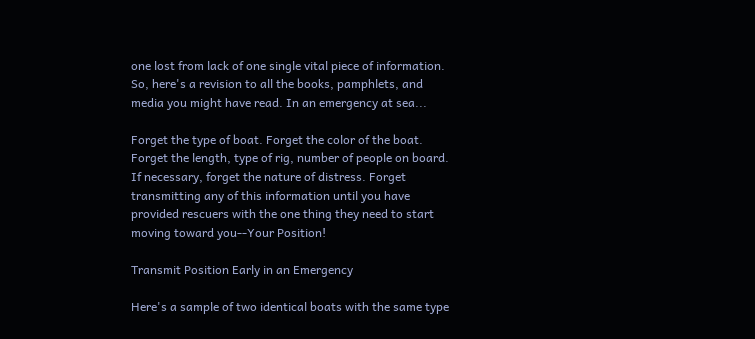one lost from lack of one single vital piece of information. So, here's a revision to all the books, pamphlets, and media you might have read. In an emergency at sea...

Forget the type of boat. Forget the color of the boat. Forget the length, type of rig, number of people on board. If necessary, forget the nature of distress. Forget transmitting any of this information until you have provided rescuers with the one thing they need to start moving toward you--Your Position!

Transmit Position Early in an Emergency

Here's a sample of two identical boats with the same type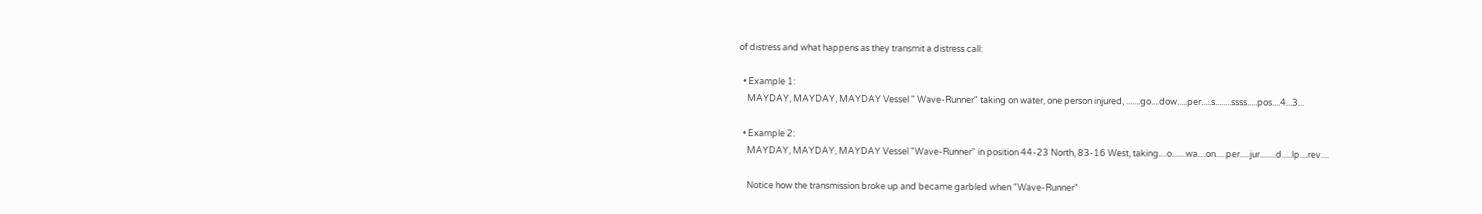of distress and what happens as they transmit a distress call:

  • Example 1:
    MAYDAY, MAYDAY, MAYDAY Vessel " Wave-Runner" taking on water, one person injured, .......go....dow.....per.....s........ssss.....pos....4...3...

  • Example 2:
    MAYDAY, MAYDAY, MAYDAY Vessel "Wave-Runner" in position 44-23 North, 83-16 West, taking....o.......wa....on.....per.....jur........d.....lp....rev....

    Notice how the transmission broke up and became garbled when "Wave-Runner"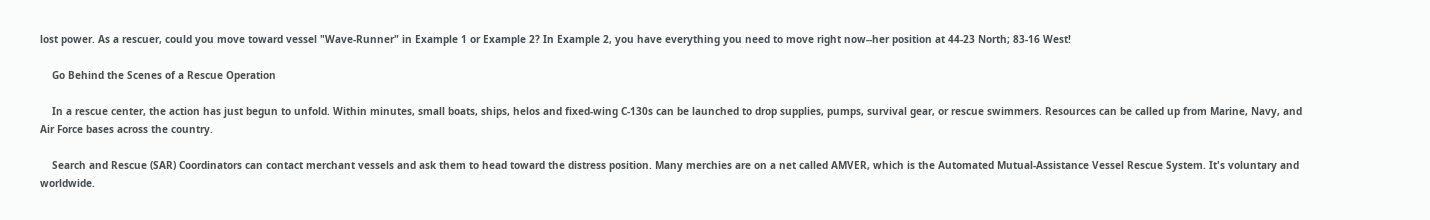lost power. As a rescuer, could you move toward vessel "Wave-Runner" in Example 1 or Example 2? In Example 2, you have everything you need to move right now--her position at 44-23 North; 83-16 West!

    Go Behind the Scenes of a Rescue Operation

    In a rescue center, the action has just begun to unfold. Within minutes, small boats, ships, helos and fixed-wing C-130s can be launched to drop supplies, pumps, survival gear, or rescue swimmers. Resources can be called up from Marine, Navy, and Air Force bases across the country.

    Search and Rescue (SAR) Coordinators can contact merchant vessels and ask them to head toward the distress position. Many merchies are on a net called AMVER, which is the Automated Mutual-Assistance Vessel Rescue System. It's voluntary and worldwide.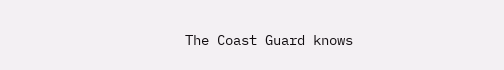The Coast Guard knows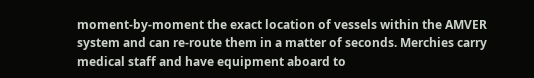moment-by-moment the exact location of vessels within the AMVER system and can re-route them in a matter of seconds. Merchies carry medical staff and have equipment aboard to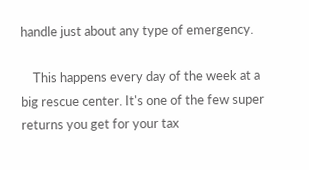handle just about any type of emergency.

    This happens every day of the week at a big rescue center. It's one of the few super returns you get for your tax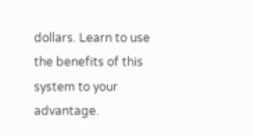dollars. Learn to use the benefits of this system to your advantage.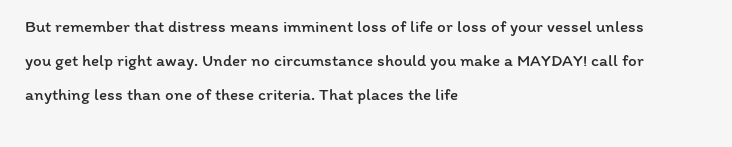But remember that distress means imminent loss of life or loss of your vessel unless you get help right away. Under no circumstance should you make a MAYDAY! call for anything less than one of these criteria. That places the life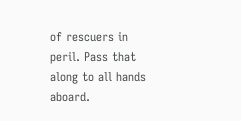of rescuers in peril. Pass that along to all hands aboard.